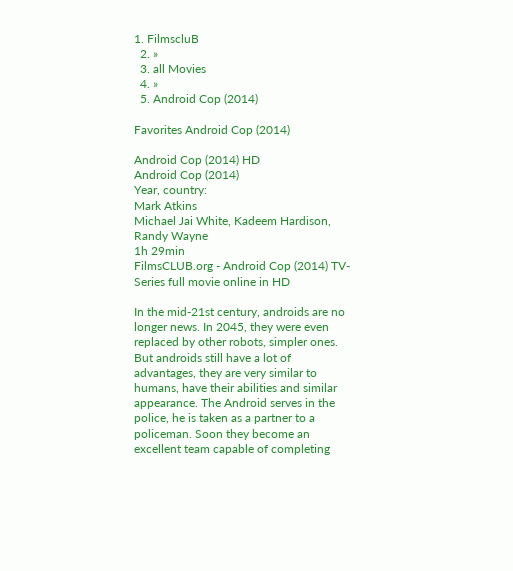1. FilmscluB
  2. »
  3. all Movies
  4. »
  5. Android Cop (2014)

Favorites Android Cop (2014)

Android Cop (2014) HD
Android Cop (2014)
Year, country:
Mark Atkins
Michael Jai White, Kadeem Hardison, Randy Wayne
1h 29min
FilmsCLUB.org - Android Cop (2014) TV-Series full movie online in HD

In the mid-21st century, androids are no longer news. In 2045, they were even replaced by other robots, simpler ones. But androids still have a lot of advantages, they are very similar to humans, have their abilities and similar appearance. The Android serves in the police, he is taken as a partner to a policeman. Soon they become an excellent team capable of completing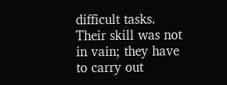difficult tasks. Their skill was not in vain; they have to carry out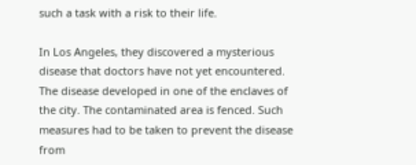such a task with a risk to their life.

In Los Angeles, they discovered a mysterious disease that doctors have not yet encountered. The disease developed in one of the enclaves of the city. The contaminated area is fenced. Such measures had to be taken to prevent the disease from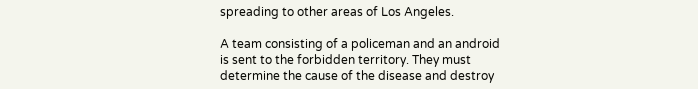spreading to other areas of Los Angeles.

A team consisting of a policeman and an android is sent to the forbidden territory. They must determine the cause of the disease and destroy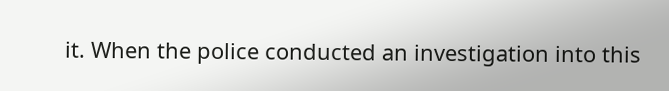it. When the police conducted an investigation into this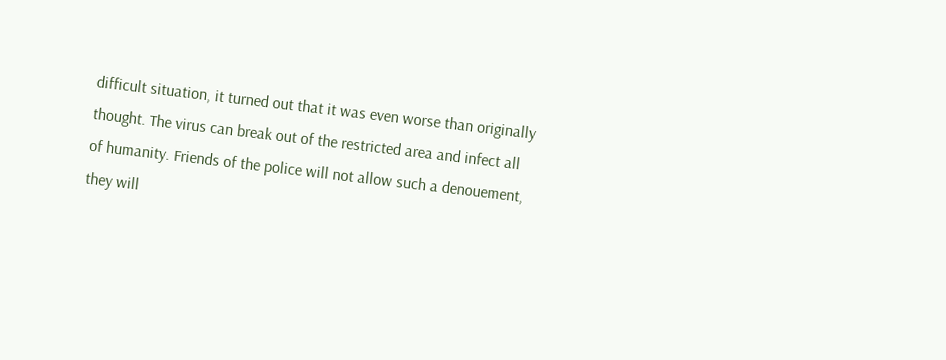difficult situation, it turned out that it was even worse than originally thought. The virus can break out of the restricted area and infect all of humanity. Friends of the police will not allow such a denouement, they will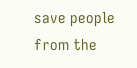save people from the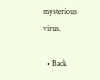mysterious virus.

  • Back